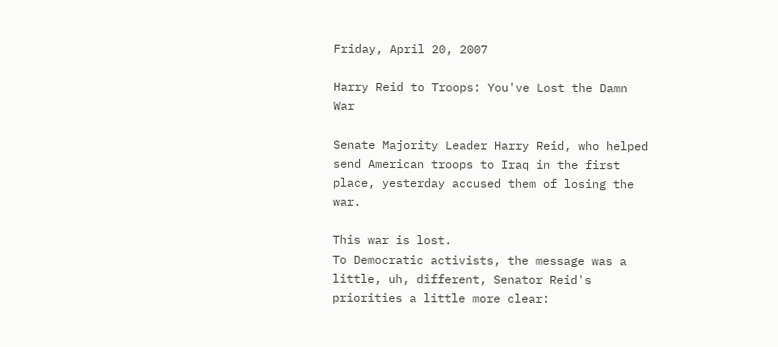Friday, April 20, 2007

Harry Reid to Troops: You've Lost the Damn War

Senate Majority Leader Harry Reid, who helped send American troops to Iraq in the first place, yesterday accused them of losing the war.

This war is lost.
To Democratic activists, the message was a little, uh, different, Senator Reid's priorities a little more clear: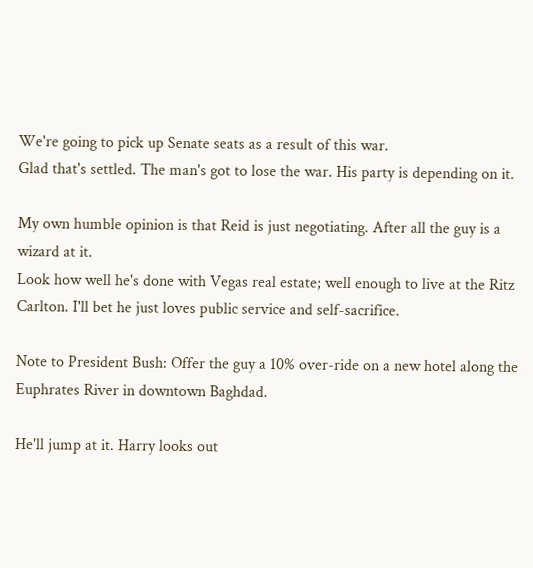We're going to pick up Senate seats as a result of this war.
Glad that's settled. The man's got to lose the war. His party is depending on it.

My own humble opinion is that Reid is just negotiating. After all the guy is a wizard at it.
Look how well he's done with Vegas real estate; well enough to live at the Ritz Carlton. I'll bet he just loves public service and self-sacrifice.

Note to President Bush: Offer the guy a 10% over-ride on a new hotel along the Euphrates River in downtown Baghdad.

He'll jump at it. Harry looks out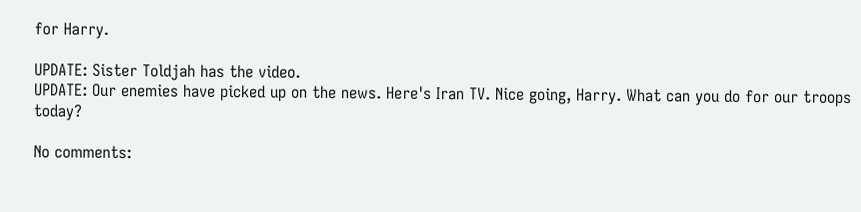for Harry.

UPDATE: Sister Toldjah has the video.
UPDATE: Our enemies have picked up on the news. Here's Iran TV. Nice going, Harry. What can you do for our troops today?

No comments: